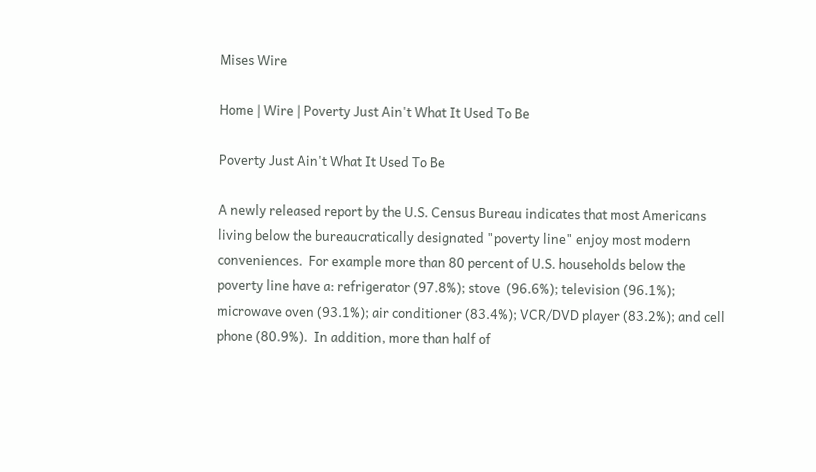Mises Wire

Home | Wire | Poverty Just Ain't What It Used To Be

Poverty Just Ain't What It Used To Be

A newly released report by the U.S. Census Bureau indicates that most Americans  living below the bureaucratically designated "poverty line" enjoy most modern conveniences.  For example more than 80 percent of U.S. households below the poverty line have a: refrigerator (97.8%); stove  (96.6%); television (96.1%); microwave oven (93.1%); air conditioner (83.4%); VCR/DVD player (83.2%); and cell phone (80.9%).  In addition, more than half of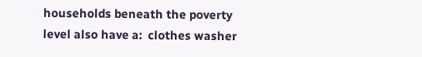households beneath the poverty level also have a:  clothes washer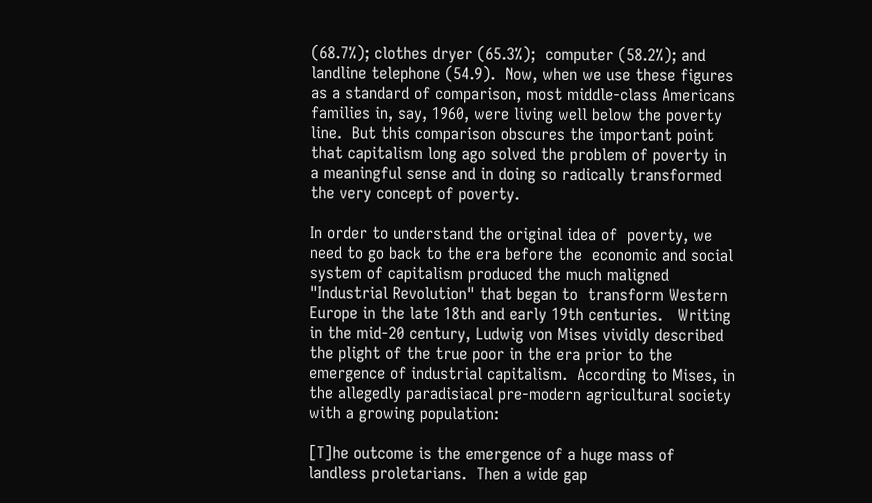(68.7%); clothes dryer (65.3%);  computer (58.2%); and landline telephone (54.9).  Now, when we use these figures as a standard of comparison, most middle-class Americans families in, say, 1960, were living well below the poverty line.  But this comparison obscures the important point that capitalism long ago solved the problem of poverty in a meaningful sense and in doing so radically transformed the very concept of poverty.

In order to understand the original idea of  poverty, we need to go back to the era before the  economic and social system of capitalism produced the much maligned  "Industrial Revolution" that began to  transform Western Europe in the late 18th and early 19th centuries.   Writing in the mid-20 century, Ludwig von Mises vividly described the plight of the true poor in the era prior to the emergence of industrial capitalism.  According to Mises, in the allegedly paradisiacal pre-modern agricultural society with a growing population:

[T]he outcome is the emergence of a huge mass of landless proletarians.  Then a wide gap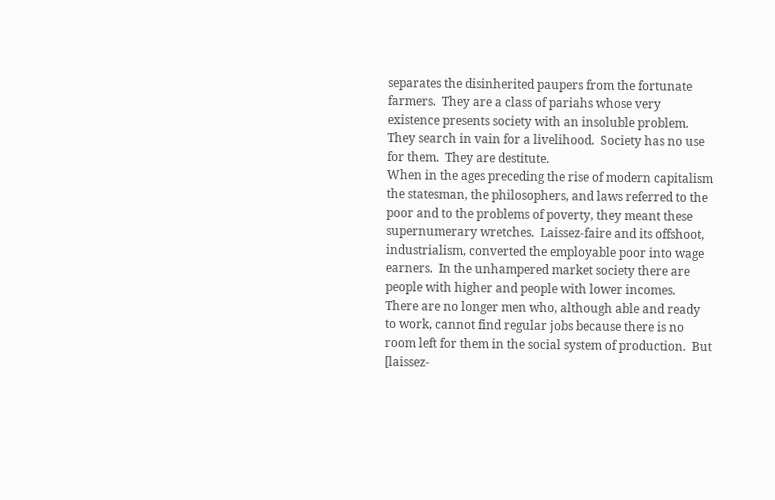separates the disinherited paupers from the fortunate farmers.  They are a class of pariahs whose very existence presents society with an insoluble problem.  They search in vain for a livelihood.  Society has no use for them.  They are destitute.
When in the ages preceding the rise of modern capitalism the statesman, the philosophers, and laws referred to the poor and to the problems of poverty, they meant these supernumerary wretches.  Laissez-faire and its offshoot, industrialism, converted the employable poor into wage earners.  In the unhampered market society there are people with higher and people with lower incomes.   There are no longer men who, although able and ready to work, cannot find regular jobs because there is no room left for them in the social system of production.  But [laissez-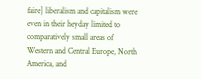faire] liberalism and capitalism were even in their heyday limited to comparatively small areas of Western and Central Europe, North America, and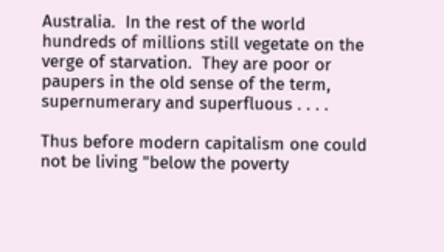Australia.  In the rest of the world hundreds of millions still vegetate on the verge of starvation.  They are poor or paupers in the old sense of the term, supernumerary and superfluous . . . .

Thus before modern capitalism one could not be living "below the poverty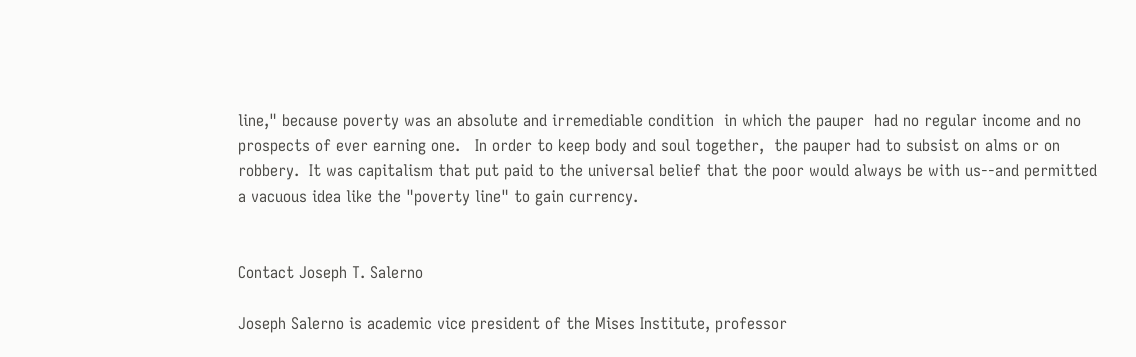line," because poverty was an absolute and irremediable condition  in which the pauper  had no regular income and no prospects of ever earning one.   In order to keep body and soul together,  the pauper had to subsist on alms or on robbery.  It was capitalism that put paid to the universal belief that the poor would always be with us--and permitted a vacuous idea like the "poverty line" to gain currency.


Contact Joseph T. Salerno

Joseph Salerno is academic vice president of the Mises Institute, professor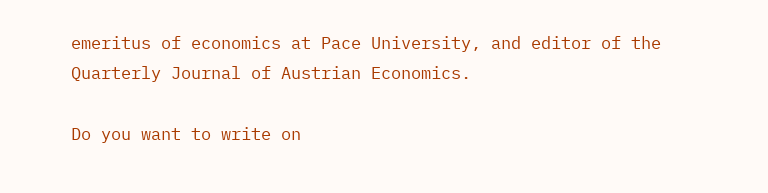emeritus of economics at Pace University, and editor of the Quarterly Journal of Austrian Economics.

Do you want to write on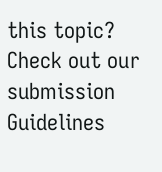this topic?
Check out our submission Guidelines